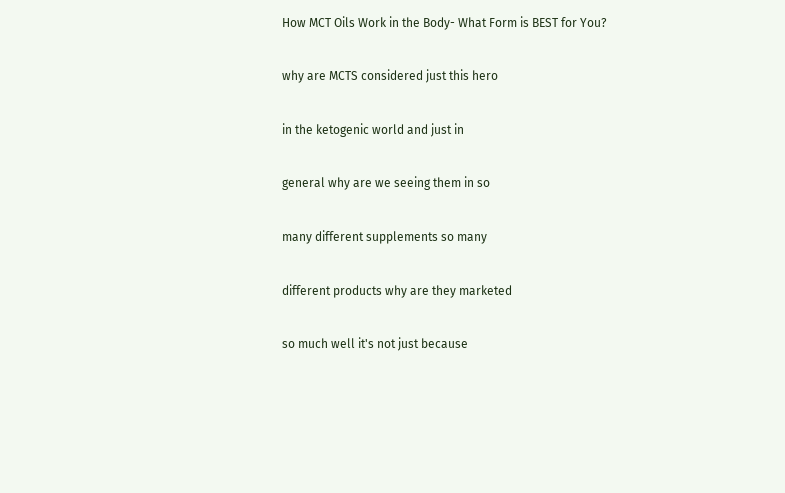How MCT Oils Work in the Body- What Form is BEST for You?

why are MCTS considered just this hero

in the ketogenic world and just in

general why are we seeing them in so

many different supplements so many

different products why are they marketed

so much well it's not just because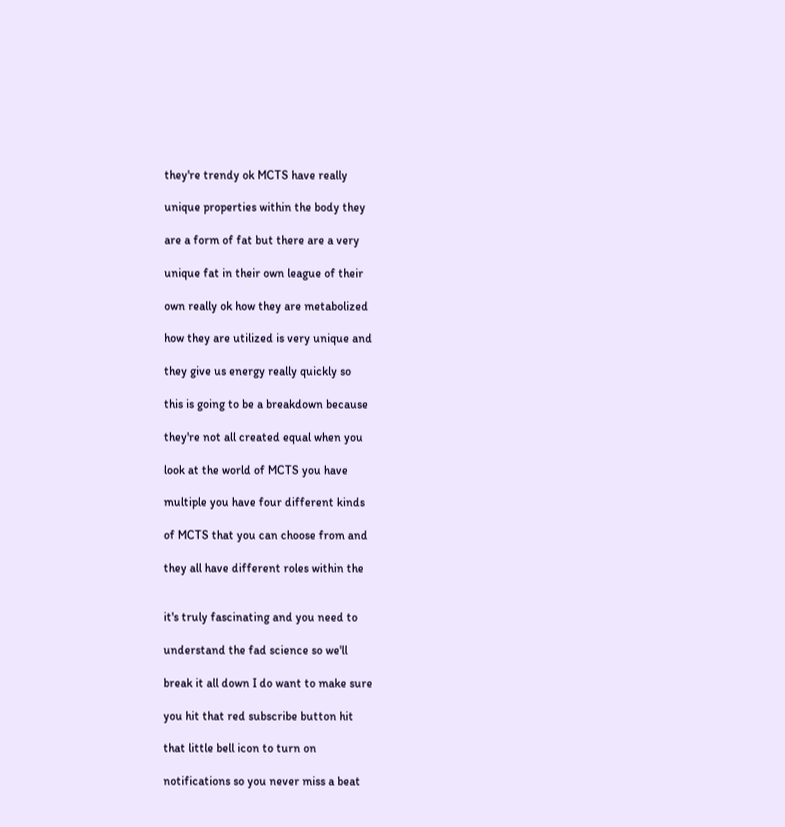they're trendy ok MCTS have really

unique properties within the body they

are a form of fat but there are a very

unique fat in their own league of their

own really ok how they are metabolized

how they are utilized is very unique and

they give us energy really quickly so

this is going to be a breakdown because

they're not all created equal when you

look at the world of MCTS you have

multiple you have four different kinds

of MCTS that you can choose from and

they all have different roles within the


it's truly fascinating and you need to

understand the fad science so we'll

break it all down I do want to make sure

you hit that red subscribe button hit

that little bell icon to turn on

notifications so you never miss a beat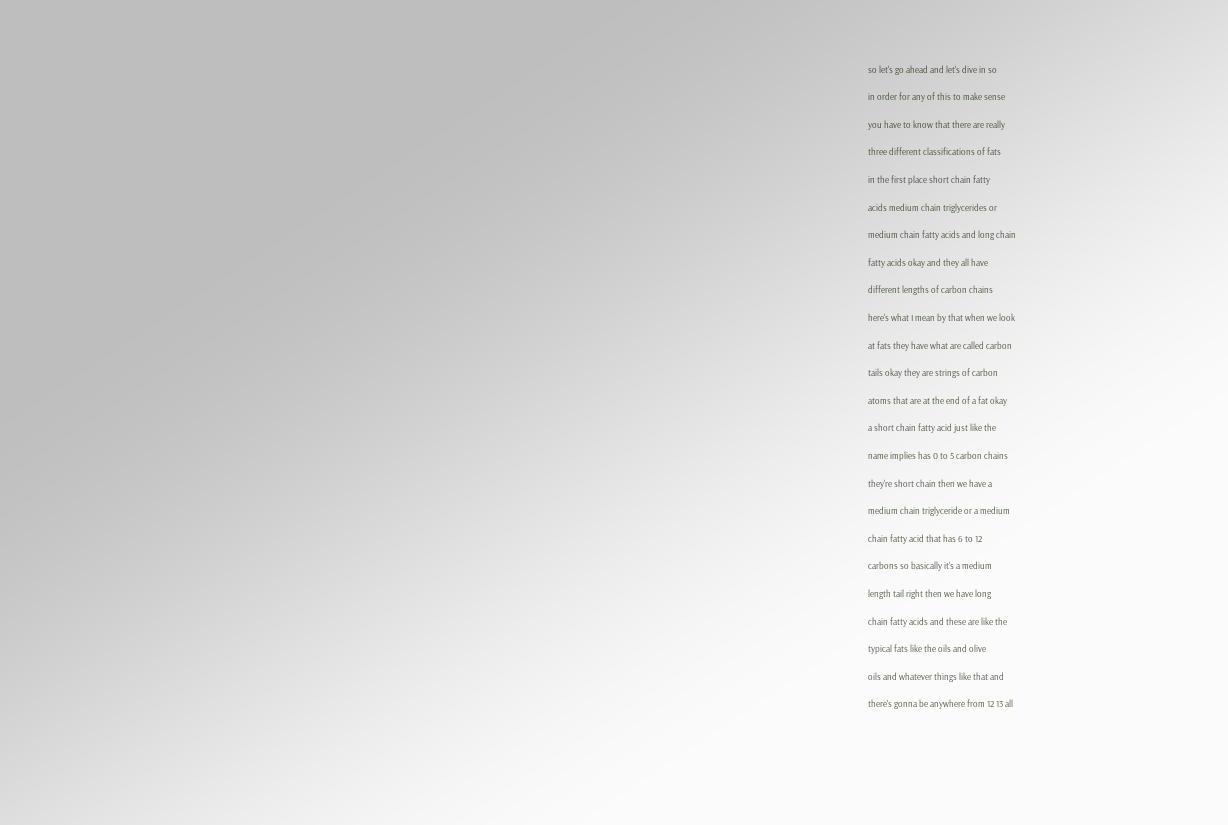so let's go ahead and let's dive in so

in order for any of this to make sense

you have to know that there are really

three different classifications of fats

in the first place short chain fatty

acids medium chain triglycerides or

medium chain fatty acids and long chain

fatty acids okay and they all have

different lengths of carbon chains

here's what I mean by that when we look

at fats they have what are called carbon

tails okay they are strings of carbon

atoms that are at the end of a fat okay

a short chain fatty acid just like the

name implies has 0 to 5 carbon chains

they're short chain then we have a

medium chain triglyceride or a medium

chain fatty acid that has 6 to 12

carbons so basically it's a medium

length tail right then we have long

chain fatty acids and these are like the

typical fats like the oils and olive

oils and whatever things like that and

there's gonna be anywhere from 12 13 all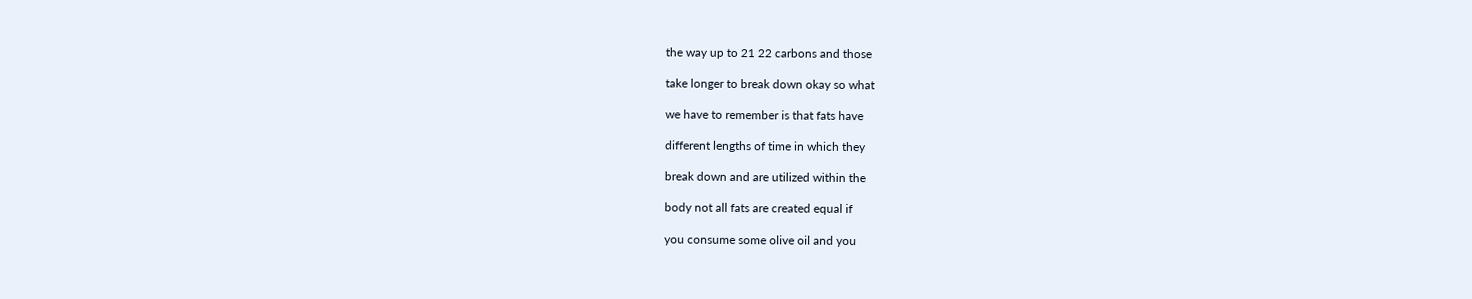the way up to 21 22 carbons and those

take longer to break down okay so what

we have to remember is that fats have

different lengths of time in which they

break down and are utilized within the

body not all fats are created equal if

you consume some olive oil and you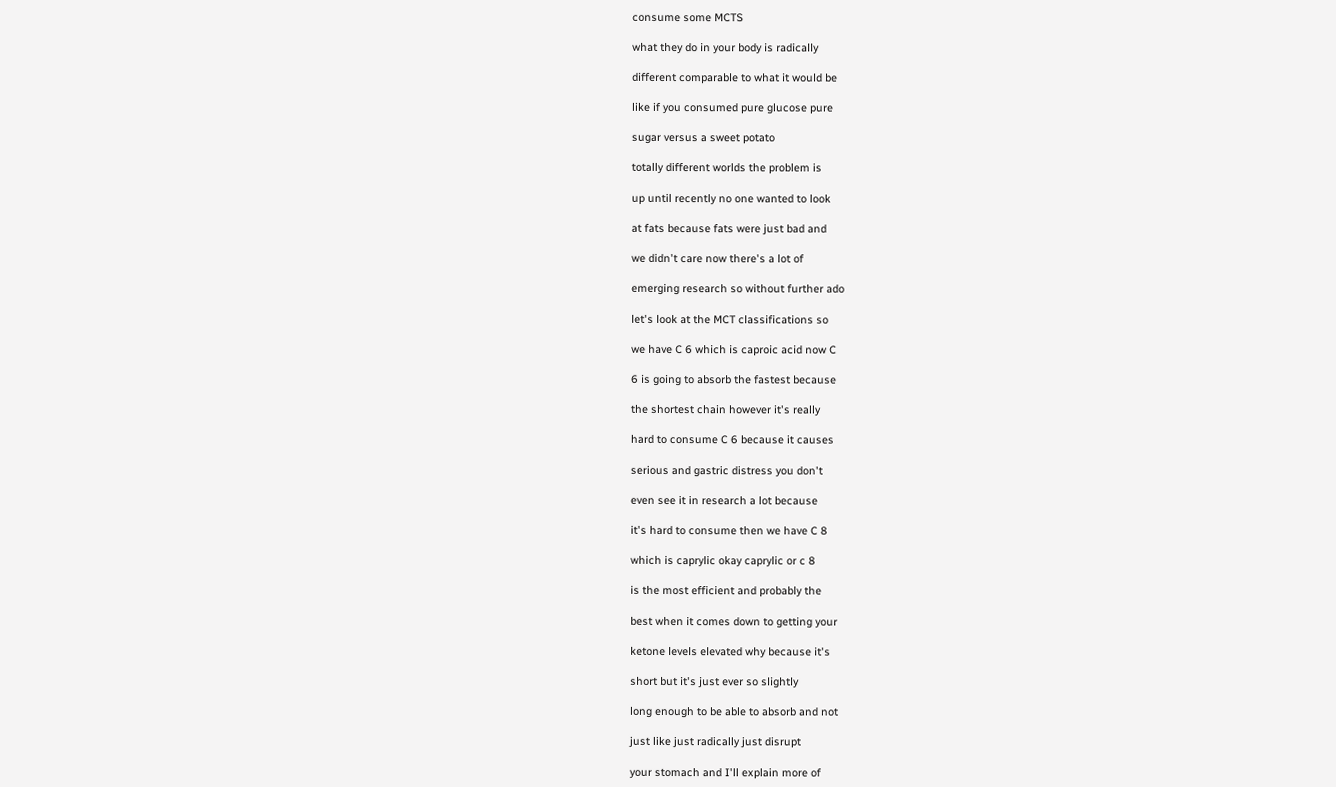consume some MCTS

what they do in your body is radically

different comparable to what it would be

like if you consumed pure glucose pure

sugar versus a sweet potato

totally different worlds the problem is

up until recently no one wanted to look

at fats because fats were just bad and

we didn't care now there's a lot of

emerging research so without further ado

let's look at the MCT classifications so

we have C 6 which is caproic acid now C

6 is going to absorb the fastest because

the shortest chain however it's really

hard to consume C 6 because it causes

serious and gastric distress you don't

even see it in research a lot because

it's hard to consume then we have C 8

which is caprylic okay caprylic or c 8

is the most efficient and probably the

best when it comes down to getting your

ketone levels elevated why because it's

short but it's just ever so slightly

long enough to be able to absorb and not

just like just radically just disrupt

your stomach and I'll explain more of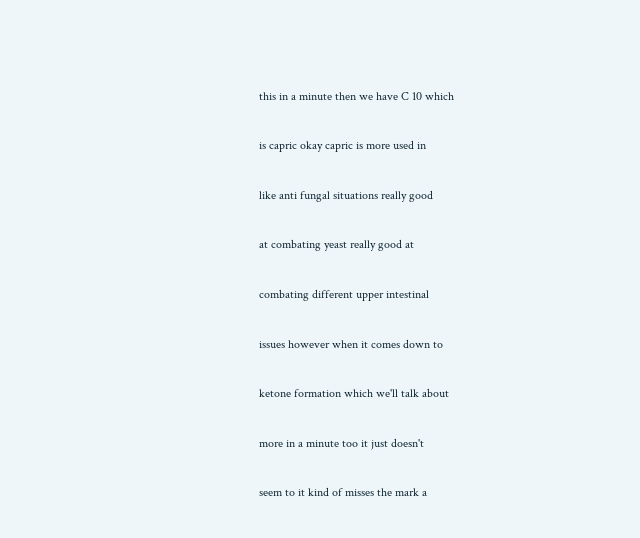this in a minute then we have C 10 which

is capric okay capric is more used in

like anti fungal situations really good

at combating yeast really good at

combating different upper intestinal

issues however when it comes down to

ketone formation which we'll talk about

more in a minute too it just doesn't

seem to it kind of misses the mark a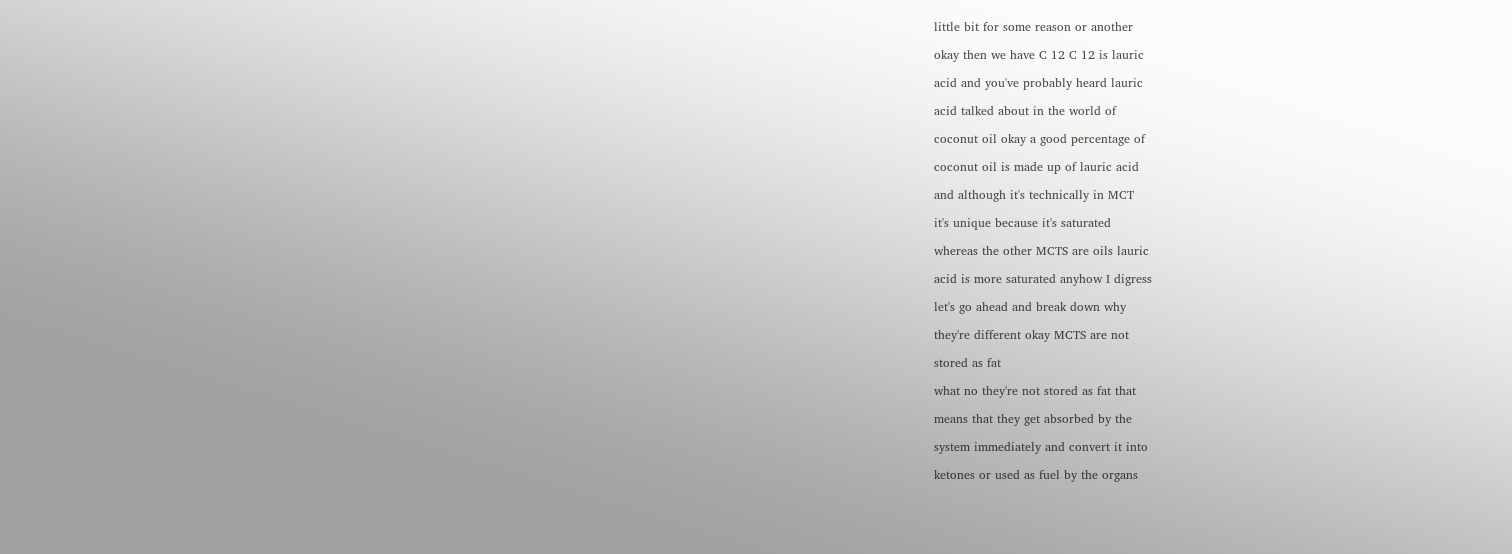little bit for some reason or another

okay then we have C 12 C 12 is lauric

acid and you've probably heard lauric

acid talked about in the world of

coconut oil okay a good percentage of

coconut oil is made up of lauric acid

and although it's technically in MCT

it's unique because it's saturated

whereas the other MCTS are oils lauric

acid is more saturated anyhow I digress

let's go ahead and break down why

they're different okay MCTS are not

stored as fat

what no they're not stored as fat that

means that they get absorbed by the

system immediately and convert it into

ketones or used as fuel by the organs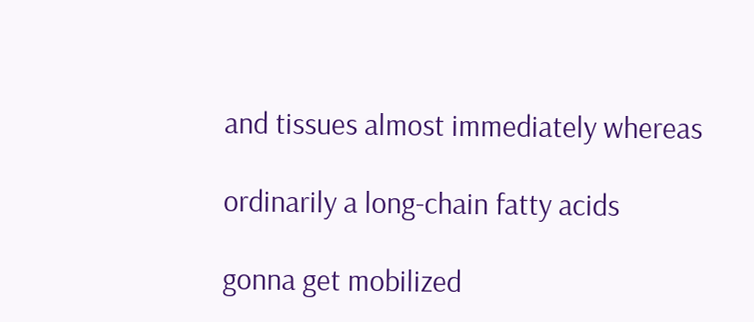and tissues almost immediately whereas

ordinarily a long-chain fatty acids

gonna get mobilized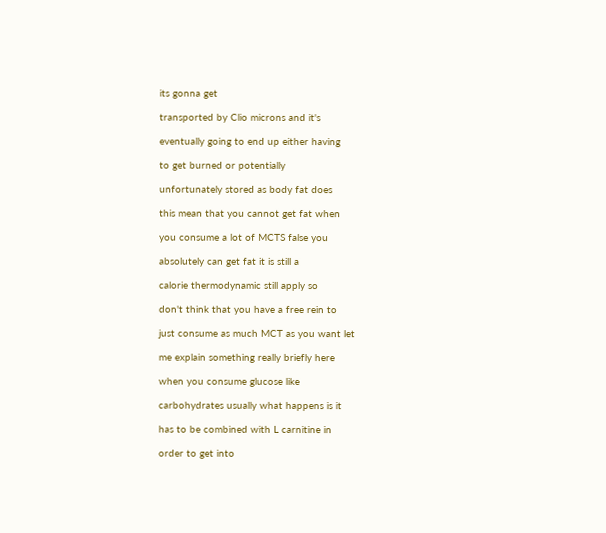its gonna get

transported by Clio microns and it's

eventually going to end up either having

to get burned or potentially

unfortunately stored as body fat does

this mean that you cannot get fat when

you consume a lot of MCTS false you

absolutely can get fat it is still a

calorie thermodynamic still apply so

don't think that you have a free rein to

just consume as much MCT as you want let

me explain something really briefly here

when you consume glucose like

carbohydrates usually what happens is it

has to be combined with L carnitine in

order to get into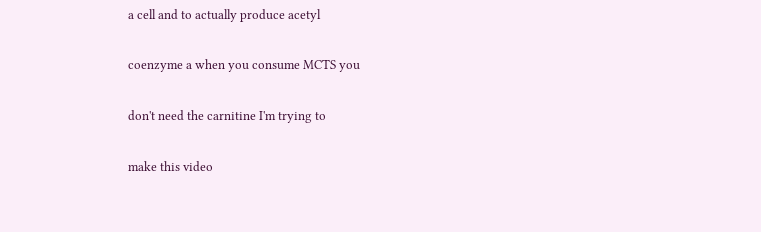a cell and to actually produce acetyl

coenzyme a when you consume MCTS you

don't need the carnitine I'm trying to

make this video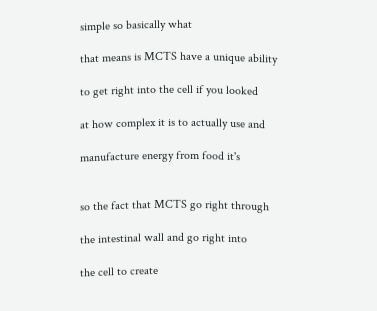simple so basically what

that means is MCTS have a unique ability

to get right into the cell if you looked

at how complex it is to actually use and

manufacture energy from food it's


so the fact that MCTS go right through

the intestinal wall and go right into

the cell to create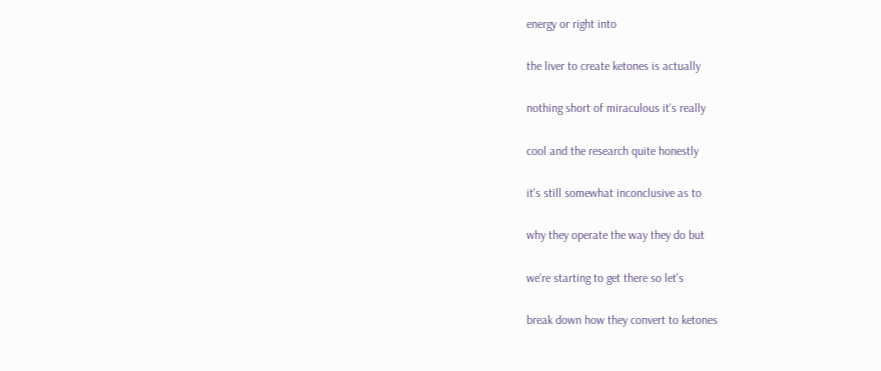energy or right into

the liver to create ketones is actually

nothing short of miraculous it's really

cool and the research quite honestly

it's still somewhat inconclusive as to

why they operate the way they do but

we're starting to get there so let's

break down how they convert to ketones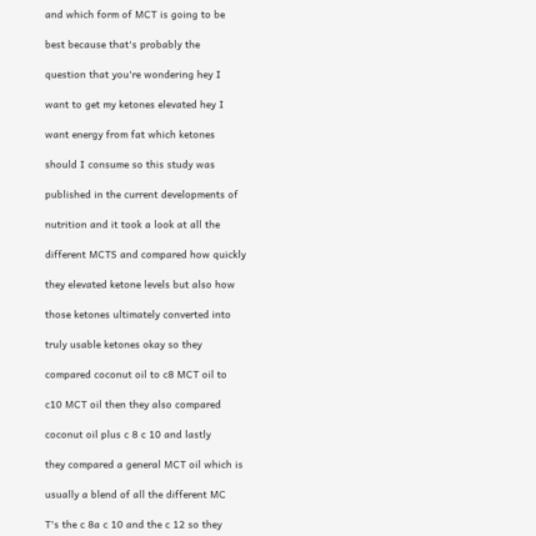and which form of MCT is going to be

best because that's probably the

question that you're wondering hey I

want to get my ketones elevated hey I

want energy from fat which ketones

should I consume so this study was

published in the current developments of

nutrition and it took a look at all the

different MCTS and compared how quickly

they elevated ketone levels but also how

those ketones ultimately converted into

truly usable ketones okay so they

compared coconut oil to c8 MCT oil to

c10 MCT oil then they also compared

coconut oil plus c 8 c 10 and lastly

they compared a general MCT oil which is

usually a blend of all the different MC

T's the c 8a c 10 and the c 12 so they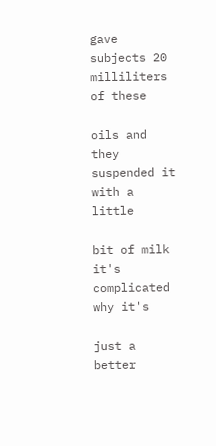gave subjects 20 milliliters of these

oils and they suspended it with a little

bit of milk it's complicated why it's

just a better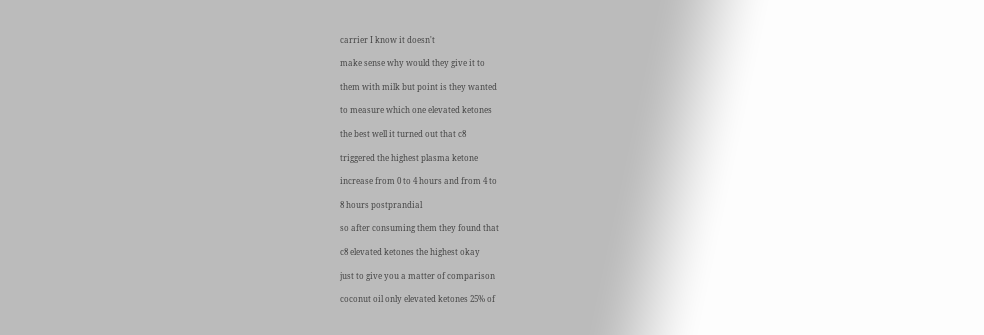carrier I know it doesn't

make sense why would they give it to

them with milk but point is they wanted

to measure which one elevated ketones

the best well it turned out that c8

triggered the highest plasma ketone

increase from 0 to 4 hours and from 4 to

8 hours postprandial

so after consuming them they found that

c8 elevated ketones the highest okay

just to give you a matter of comparison

coconut oil only elevated ketones 25% of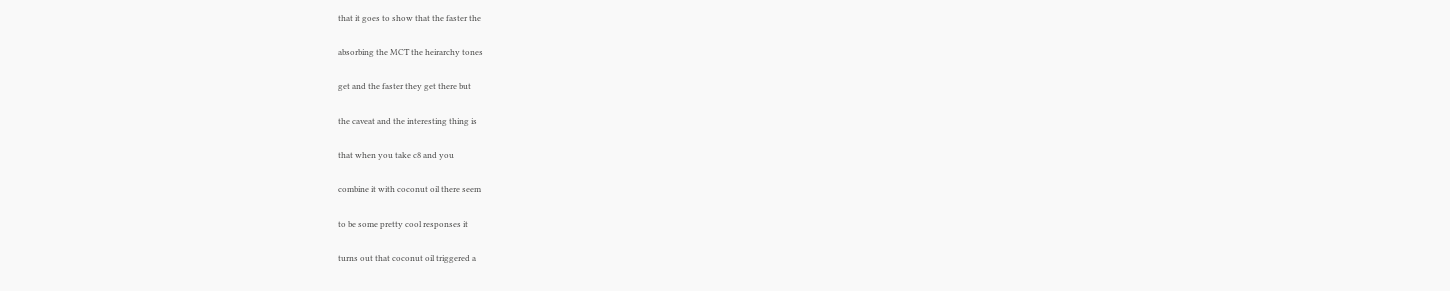that it goes to show that the faster the

absorbing the MCT the heirarchy tones

get and the faster they get there but

the caveat and the interesting thing is

that when you take c8 and you

combine it with coconut oil there seem

to be some pretty cool responses it

turns out that coconut oil triggered a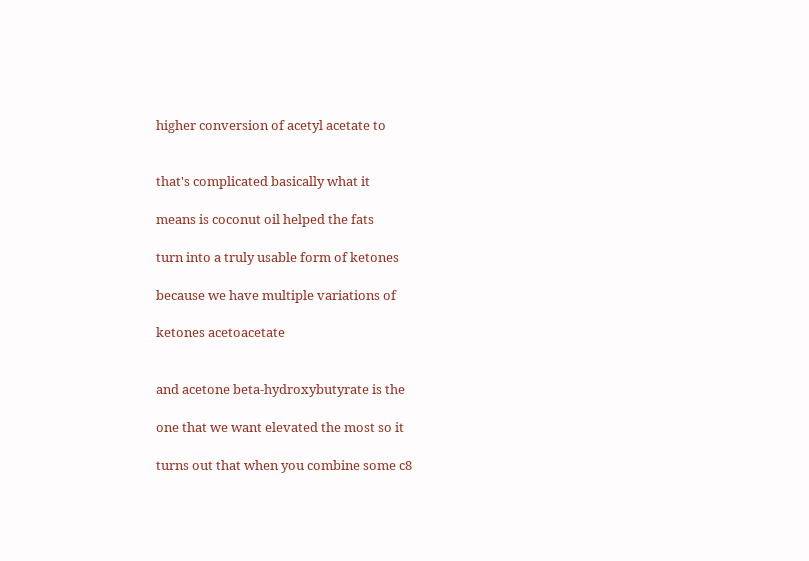higher conversion of acetyl acetate to


that's complicated basically what it

means is coconut oil helped the fats

turn into a truly usable form of ketones

because we have multiple variations of

ketones acetoacetate


and acetone beta-hydroxybutyrate is the

one that we want elevated the most so it

turns out that when you combine some c8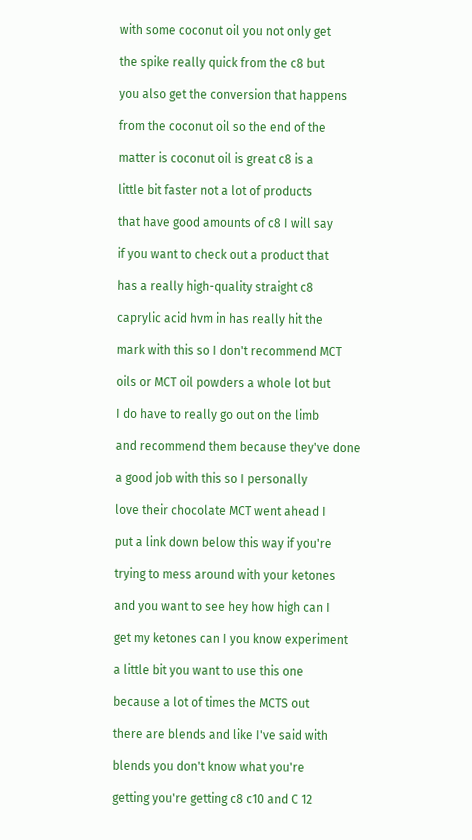with some coconut oil you not only get

the spike really quick from the c8 but

you also get the conversion that happens

from the coconut oil so the end of the

matter is coconut oil is great c8 is a

little bit faster not a lot of products

that have good amounts of c8 I will say

if you want to check out a product that

has a really high-quality straight c8

caprylic acid hvm in has really hit the

mark with this so I don't recommend MCT

oils or MCT oil powders a whole lot but

I do have to really go out on the limb

and recommend them because they've done

a good job with this so I personally

love their chocolate MCT went ahead I

put a link down below this way if you're

trying to mess around with your ketones

and you want to see hey how high can I

get my ketones can I you know experiment

a little bit you want to use this one

because a lot of times the MCTS out

there are blends and like I've said with

blends you don't know what you're

getting you're getting c8 c10 and C 12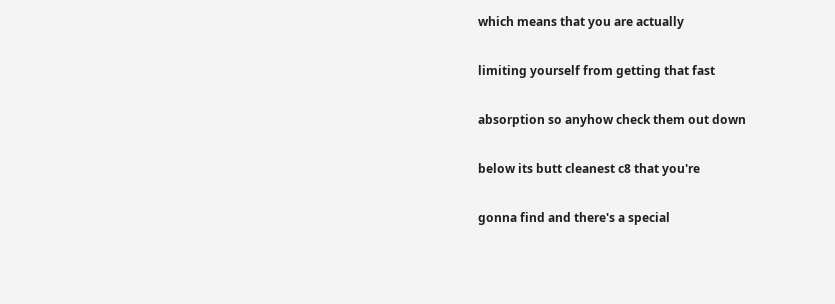which means that you are actually

limiting yourself from getting that fast

absorption so anyhow check them out down

below its butt cleanest c8 that you're

gonna find and there's a special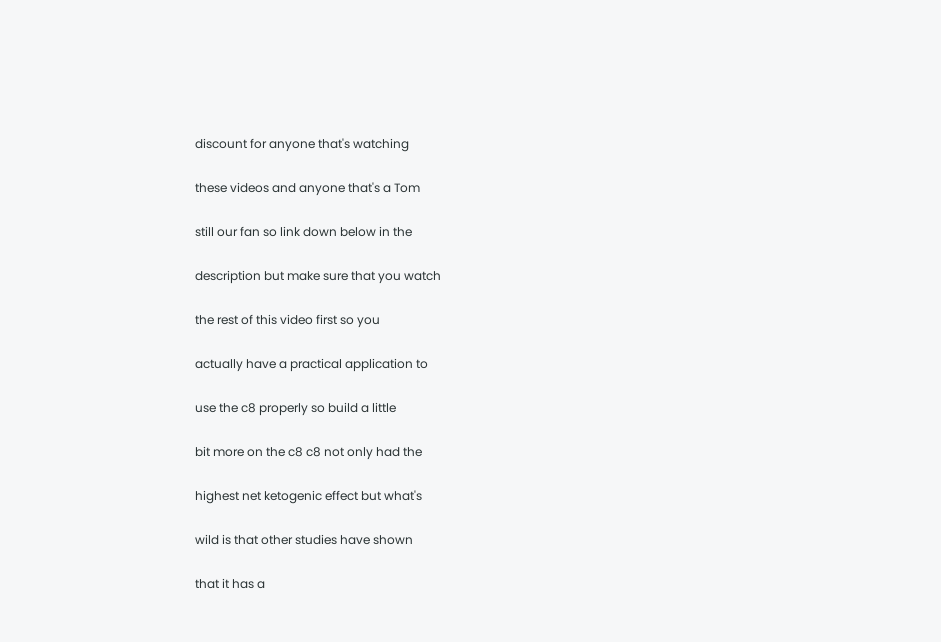discount for anyone that's watching

these videos and anyone that's a Tom

still our fan so link down below in the

description but make sure that you watch

the rest of this video first so you

actually have a practical application to

use the c8 properly so build a little

bit more on the c8 c8 not only had the

highest net ketogenic effect but what's

wild is that other studies have shown

that it has a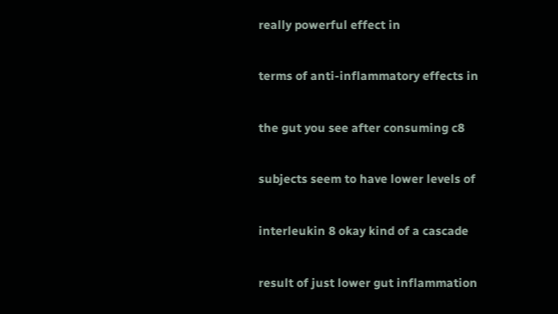really powerful effect in

terms of anti-inflammatory effects in

the gut you see after consuming c8

subjects seem to have lower levels of

interleukin 8 okay kind of a cascade

result of just lower gut inflammation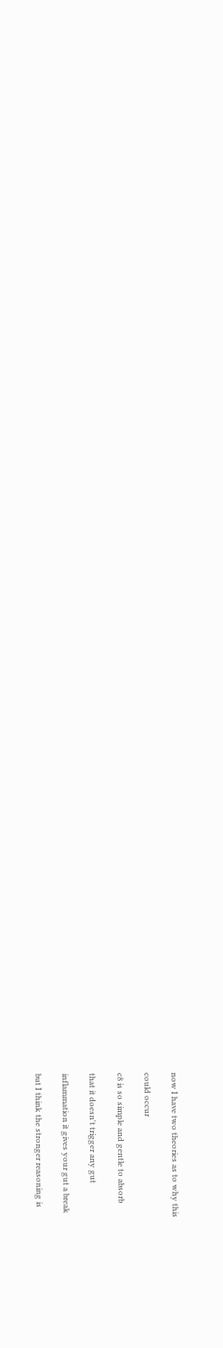now I have two theories as to why this

could occur

c8 is so simple and gentle to absorb

that it doesn't trigger any gut

inflammation it gives your gut a break

but I think the stronger reasoning is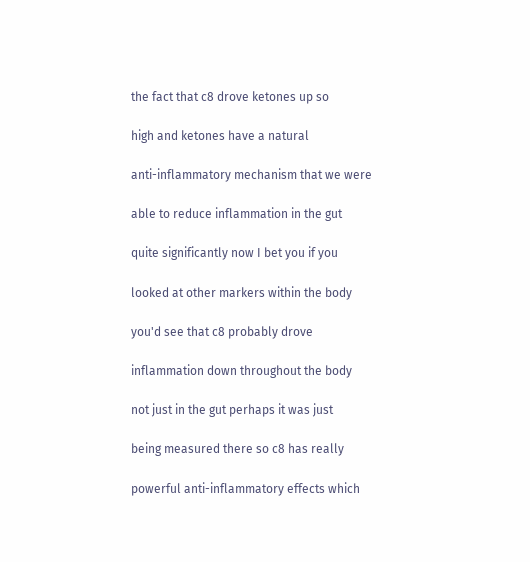the fact that c8 drove ketones up so

high and ketones have a natural

anti-inflammatory mechanism that we were

able to reduce inflammation in the gut

quite significantly now I bet you if you

looked at other markers within the body

you'd see that c8 probably drove

inflammation down throughout the body

not just in the gut perhaps it was just

being measured there so c8 has really

powerful anti-inflammatory effects which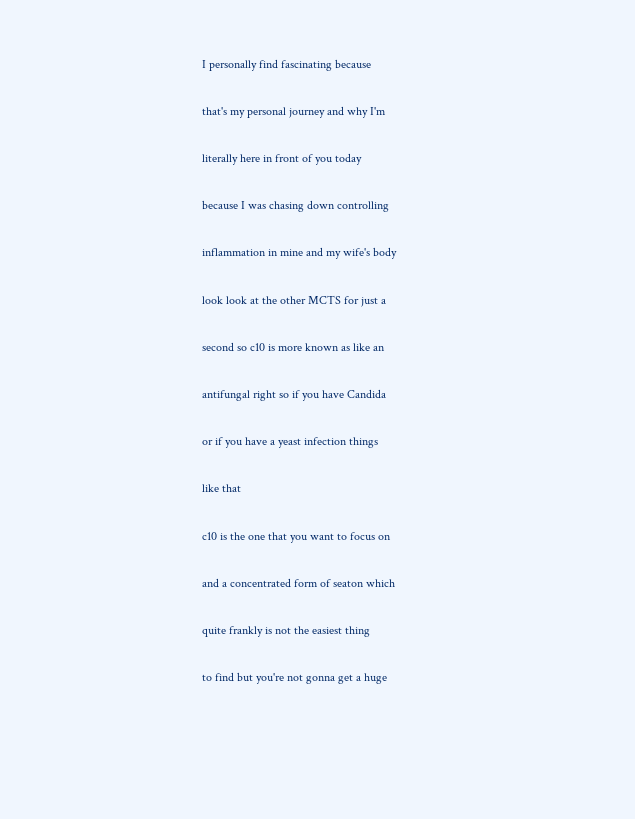I personally find fascinating because

that's my personal journey and why I'm

literally here in front of you today

because I was chasing down controlling

inflammation in mine and my wife's body

look look at the other MCTS for just a

second so c10 is more known as like an

antifungal right so if you have Candida

or if you have a yeast infection things

like that

c10 is the one that you want to focus on

and a concentrated form of seaton which

quite frankly is not the easiest thing

to find but you're not gonna get a huge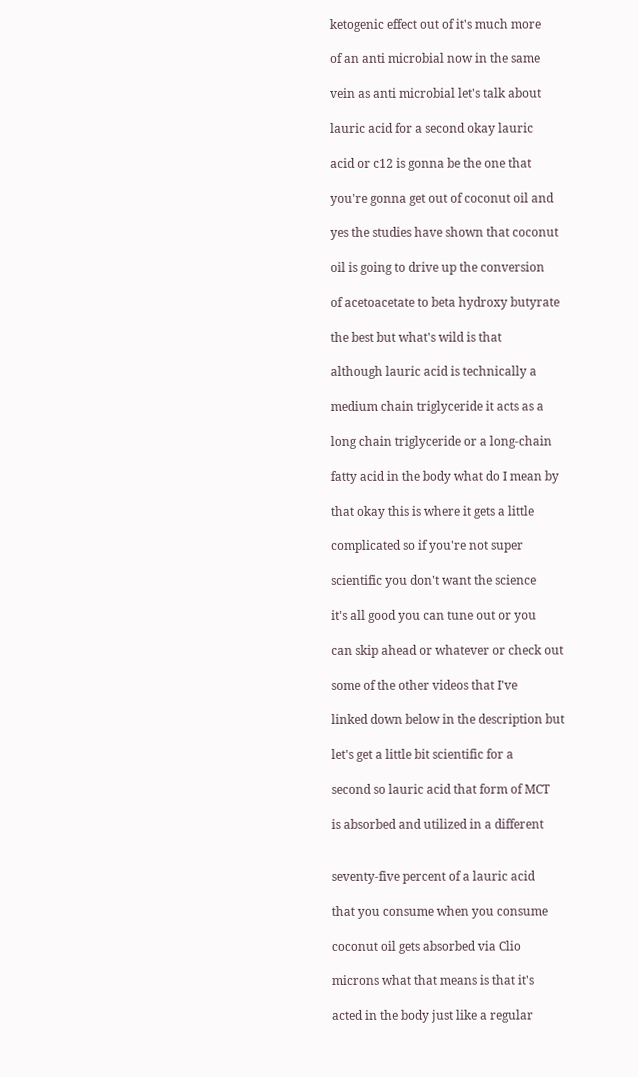ketogenic effect out of it's much more

of an anti microbial now in the same

vein as anti microbial let's talk about

lauric acid for a second okay lauric

acid or c12 is gonna be the one that

you're gonna get out of coconut oil and

yes the studies have shown that coconut

oil is going to drive up the conversion

of acetoacetate to beta hydroxy butyrate

the best but what's wild is that

although lauric acid is technically a

medium chain triglyceride it acts as a

long chain triglyceride or a long-chain

fatty acid in the body what do I mean by

that okay this is where it gets a little

complicated so if you're not super

scientific you don't want the science

it's all good you can tune out or you

can skip ahead or whatever or check out

some of the other videos that I've

linked down below in the description but

let's get a little bit scientific for a

second so lauric acid that form of MCT

is absorbed and utilized in a different


seventy-five percent of a lauric acid

that you consume when you consume

coconut oil gets absorbed via Clio

microns what that means is that it's

acted in the body just like a regular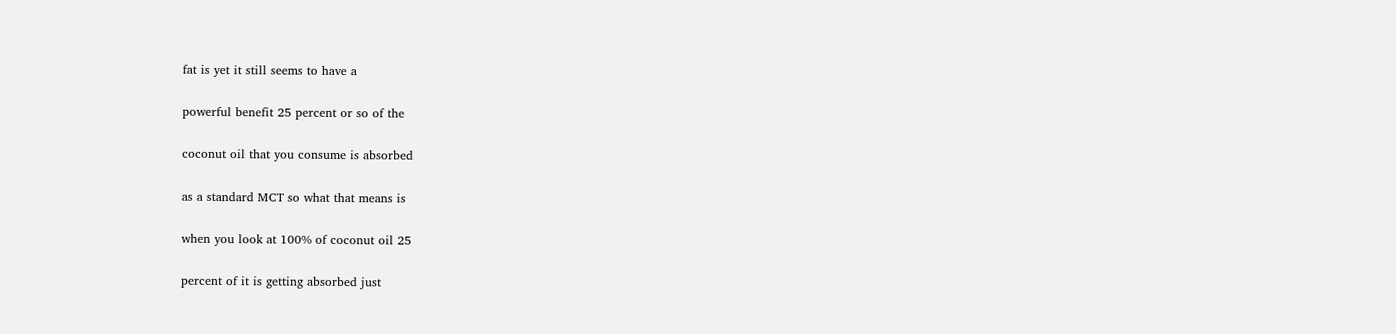fat is yet it still seems to have a

powerful benefit 25 percent or so of the

coconut oil that you consume is absorbed

as a standard MCT so what that means is

when you look at 100% of coconut oil 25

percent of it is getting absorbed just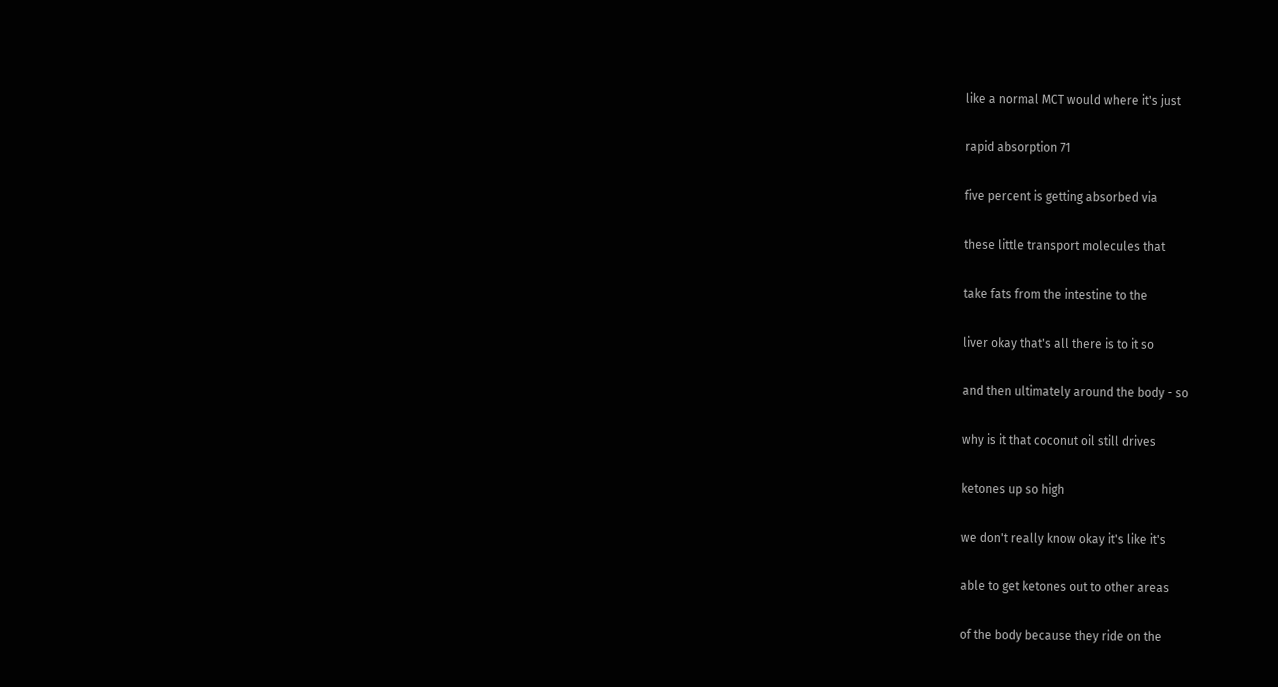like a normal MCT would where it's just

rapid absorption 71

five percent is getting absorbed via

these little transport molecules that

take fats from the intestine to the

liver okay that's all there is to it so

and then ultimately around the body - so

why is it that coconut oil still drives

ketones up so high

we don't really know okay it's like it's

able to get ketones out to other areas

of the body because they ride on the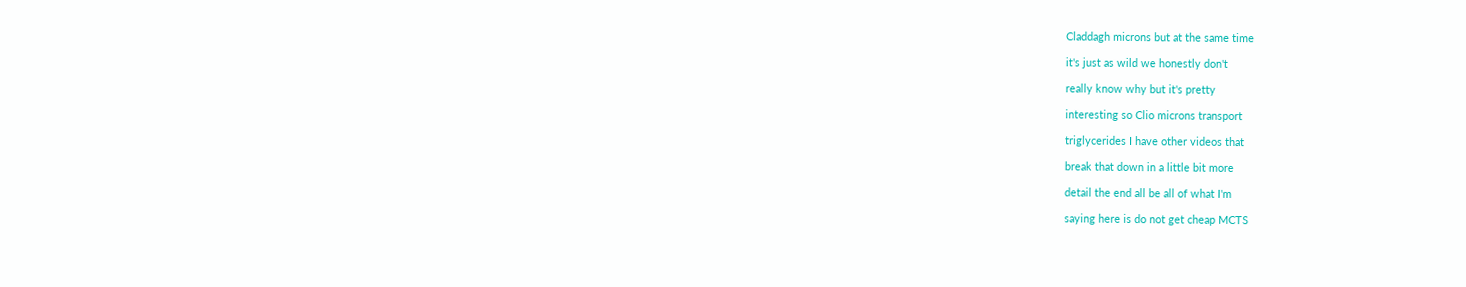Claddagh microns but at the same time

it's just as wild we honestly don't

really know why but it's pretty

interesting so Clio microns transport

triglycerides I have other videos that

break that down in a little bit more

detail the end all be all of what I'm

saying here is do not get cheap MCTS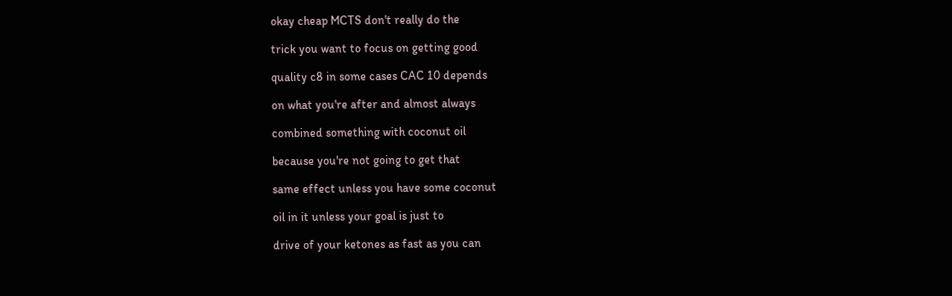okay cheap MCTS don't really do the

trick you want to focus on getting good

quality c8 in some cases CAC 10 depends

on what you're after and almost always

combined something with coconut oil

because you're not going to get that

same effect unless you have some coconut

oil in it unless your goal is just to

drive of your ketones as fast as you can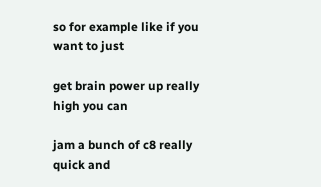so for example like if you want to just

get brain power up really high you can

jam a bunch of c8 really quick and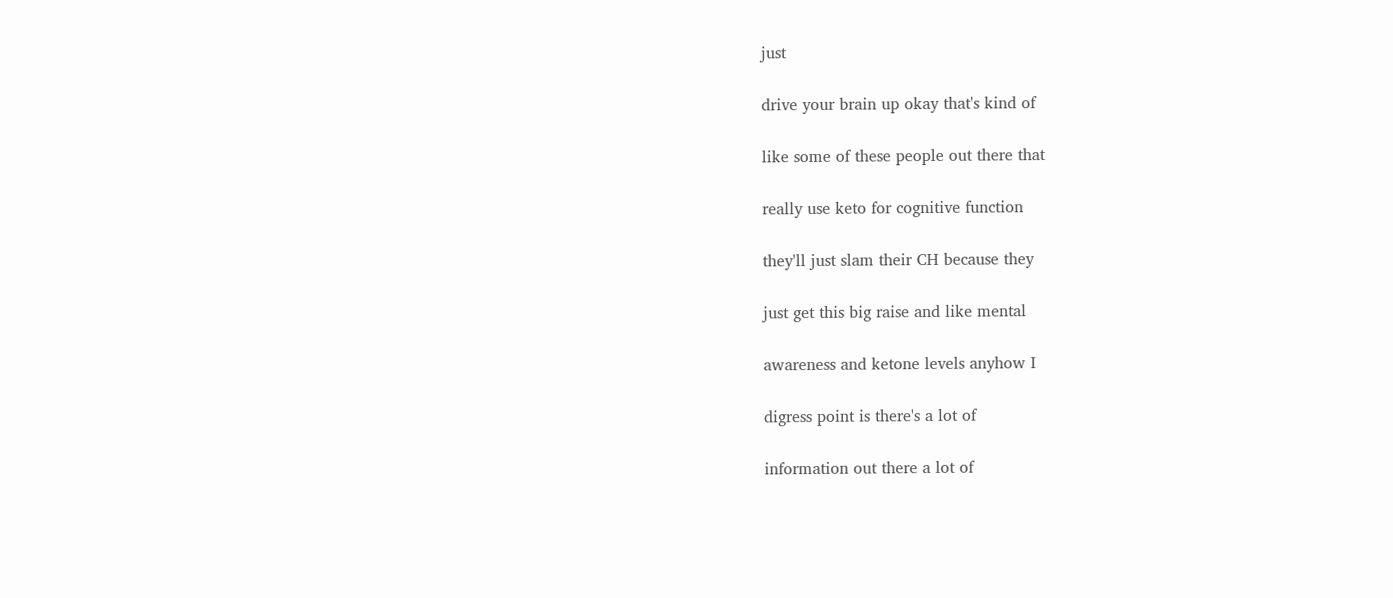just

drive your brain up okay that's kind of

like some of these people out there that

really use keto for cognitive function

they'll just slam their CH because they

just get this big raise and like mental

awareness and ketone levels anyhow I

digress point is there's a lot of

information out there a lot of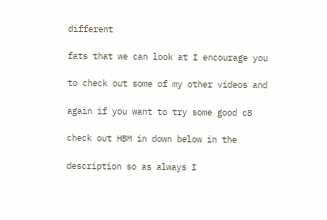different

fats that we can look at I encourage you

to check out some of my other videos and

again if you want to try some good c8

check out HBM in down below in the

description so as always I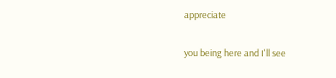appreciate

you being here and I'll see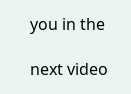you in the

next video